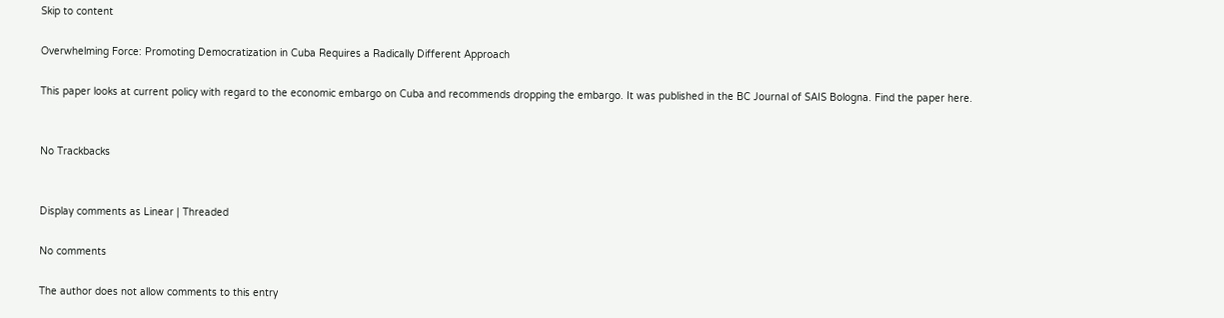Skip to content

Overwhelming Force: Promoting Democratization in Cuba Requires a Radically Different Approach

This paper looks at current policy with regard to the economic embargo on Cuba and recommends dropping the embargo. It was published in the BC Journal of SAIS Bologna. Find the paper here.


No Trackbacks


Display comments as Linear | Threaded

No comments

The author does not allow comments to this entry